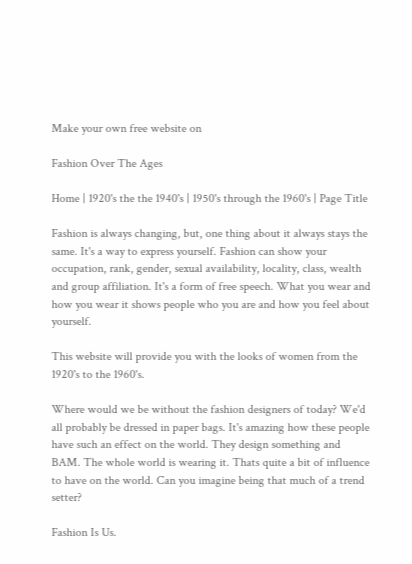Make your own free website on

Fashion Over The Ages

Home | 1920's the the 1940's | 1950's through the 1960's | Page Title

Fashion is always changing, but, one thing about it always stays the same. It's a way to express yourself. Fashion can show your occupation, rank, gender, sexual availability, locality, class, wealth and group affiliation. It's a form of free speech. What you wear and how you wear it shows people who you are and how you feel about yourself.

This website will provide you with the looks of women from the 1920's to the 1960's.

Where would we be without the fashion designers of today? We'd all probably be dressed in paper bags. It's amazing how these people have such an effect on the world. They design something and BAM. The whole world is wearing it. Thats quite a bit of influence to have on the world. Can you imagine being that much of a trend setter?

Fashion Is Us.